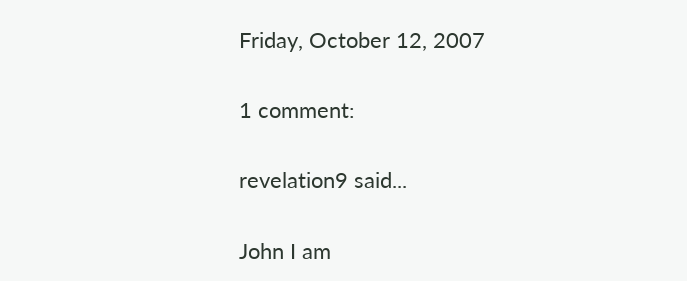Friday, October 12, 2007

1 comment:

revelation9 said...

John I am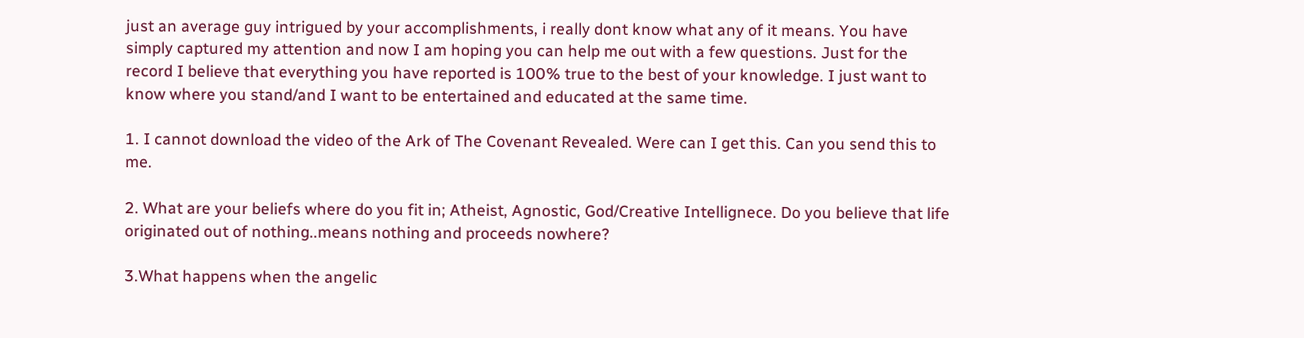just an average guy intrigued by your accomplishments, i really dont know what any of it means. You have simply captured my attention and now I am hoping you can help me out with a few questions. Just for the record I believe that everything you have reported is 100% true to the best of your knowledge. I just want to know where you stand/and I want to be entertained and educated at the same time.

1. I cannot download the video of the Ark of The Covenant Revealed. Were can I get this. Can you send this to me.

2. What are your beliefs where do you fit in; Atheist, Agnostic, God/Creative Intellignece. Do you believe that life originated out of nothing..means nothing and proceeds nowhere?

3.What happens when the angelic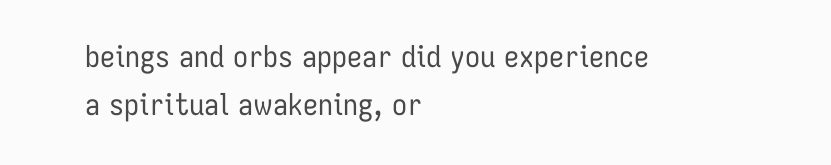beings and orbs appear did you experience a spiritual awakening, or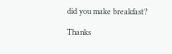did you make breakfast?

Thanks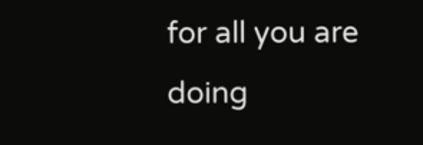for all you are doing